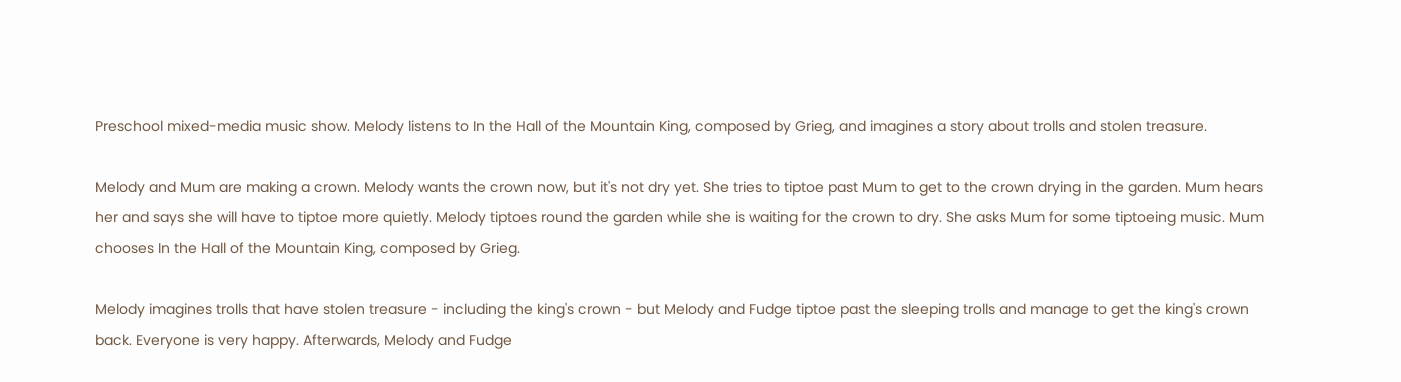Preschool mixed-media music show. Melody listens to In the Hall of the Mountain King, composed by Grieg, and imagines a story about trolls and stolen treasure.

Melody and Mum are making a crown. Melody wants the crown now, but it's not dry yet. She tries to tiptoe past Mum to get to the crown drying in the garden. Mum hears her and says she will have to tiptoe more quietly. Melody tiptoes round the garden while she is waiting for the crown to dry. She asks Mum for some tiptoeing music. Mum chooses In the Hall of the Mountain King, composed by Grieg.

Melody imagines trolls that have stolen treasure - including the king's crown - but Melody and Fudge tiptoe past the sleeping trolls and manage to get the king's crown back. Everyone is very happy. Afterwards, Melody and Fudge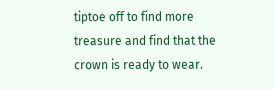tiptoe off to find more treasure and find that the crown is ready to wear.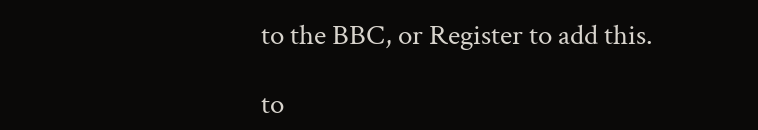to the BBC, or Register to add this.

to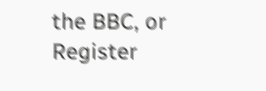the BBC, or Register